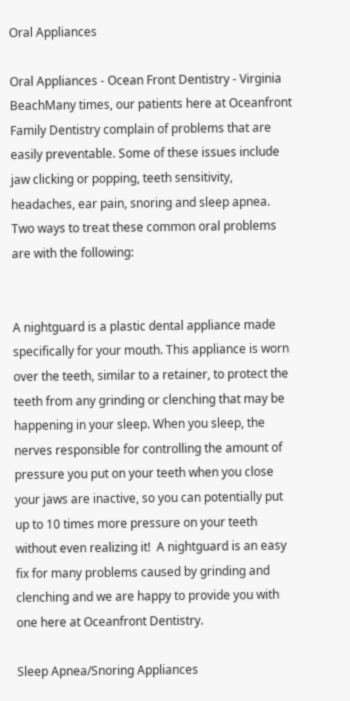Oral Appliances

Oral Appliances - Ocean Front Dentistry - Virginia BeachMany times, our patients here at Oceanfront Family Dentistry complain of problems that are easily preventable. Some of these issues include jaw clicking or popping, teeth sensitivity, headaches, ear pain, snoring and sleep apnea. Two ways to treat these common oral problems are with the following:


A nightguard is a plastic dental appliance made specifically for your mouth. This appliance is worn over the teeth, similar to a retainer, to protect the teeth from any grinding or clenching that may be happening in your sleep. When you sleep, the nerves responsible for controlling the amount of pressure you put on your teeth when you close your jaws are inactive, so you can potentially put up to 10 times more pressure on your teeth without even realizing it!  A nightguard is an easy fix for many problems caused by grinding and clenching and we are happy to provide you with one here at Oceanfront Dentistry.

Sleep Apnea/Snoring Appliances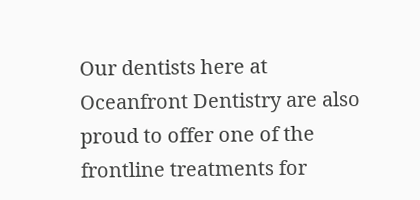Our dentists here at Oceanfront Dentistry are also proud to offer one of the frontline treatments for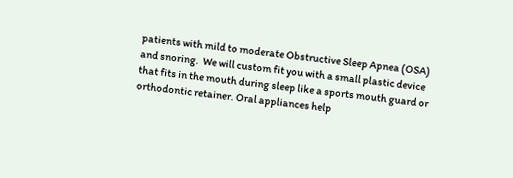patients with mild to moderate Obstructive Sleep Apnea (OSA) and snoring.  We will custom fit you with a small plastic device that fits in the mouth during sleep like a sports mouth guard or orthodontic retainer. Oral appliances help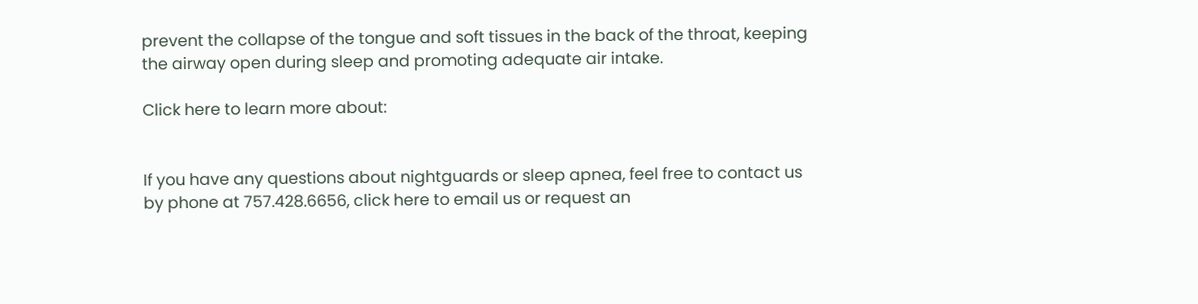prevent the collapse of the tongue and soft tissues in the back of the throat, keeping the airway open during sleep and promoting adequate air intake.

Click here to learn more about:


If you have any questions about nightguards or sleep apnea, feel free to contact us by phone at 757.428.6656, click here to email us or request an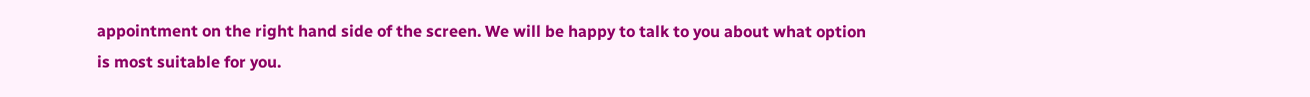appointment on the right hand side of the screen. We will be happy to talk to you about what option is most suitable for you.